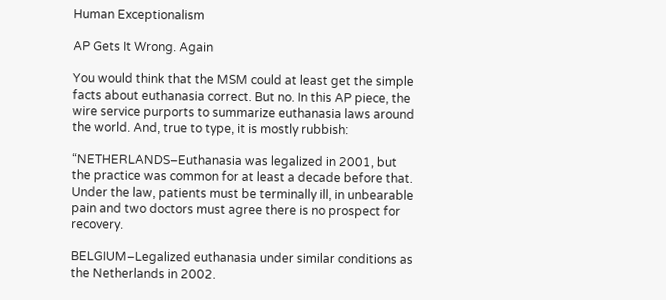Human Exceptionalism

AP Gets It Wrong. Again

You would think that the MSM could at least get the simple facts about euthanasia correct. But no. In this AP piece, the wire service purports to summarize euthanasia laws around the world. And, true to type, it is mostly rubbish:

“NETHERLANDS–Euthanasia was legalized in 2001, but the practice was common for at least a decade before that. Under the law, patients must be terminally ill, in unbearable pain and two doctors must agree there is no prospect for recovery.

BELGIUM–Legalized euthanasia under similar conditions as the Netherlands in 2002.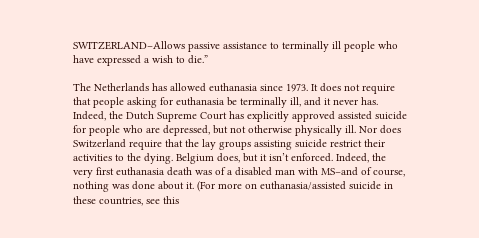SWITZERLAND–Allows passive assistance to terminally ill people who have expressed a wish to die.”

The Netherlands has allowed euthanasia since 1973. It does not require that people asking for euthanasia be terminally ill, and it never has. Indeed, the Dutch Supreme Court has explicitly approved assisted suicide for people who are depressed, but not otherwise physically ill. Nor does Switzerland require that the lay groups assisting suicide restrict their activities to the dying. Belgium does, but it isn’t enforced. Indeed, the very first euthanasia death was of a disabled man with MS–and of course, nothing was done about it. (For more on euthanasia/assisted suicide in these countries, see this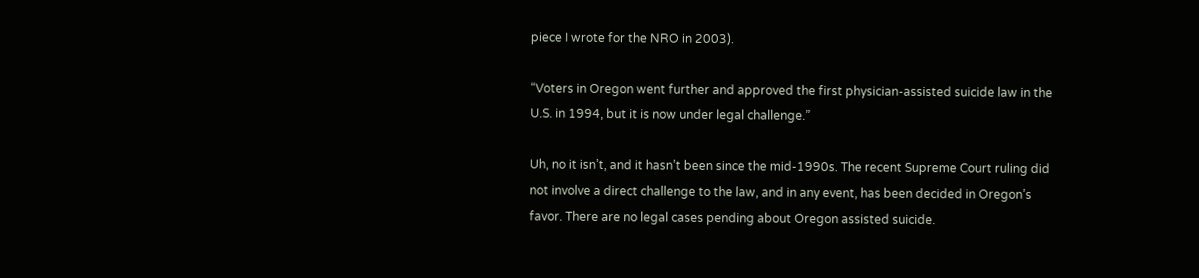piece I wrote for the NRO in 2003).

“Voters in Oregon went further and approved the first physician-assisted suicide law in the U.S. in 1994, but it is now under legal challenge.”

Uh, no it isn’t, and it hasn’t been since the mid-1990s. The recent Supreme Court ruling did not involve a direct challenge to the law, and in any event, has been decided in Oregon’s favor. There are no legal cases pending about Oregon assisted suicide.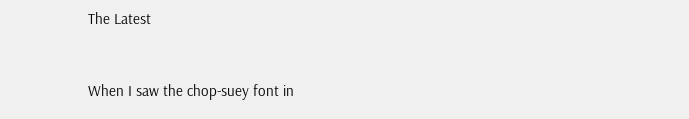The Latest



When I saw the chop-suey font in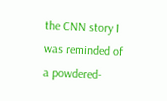the CNN story I was reminded of a powdered-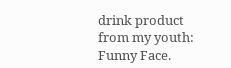drink product from my youth: Funny Face.